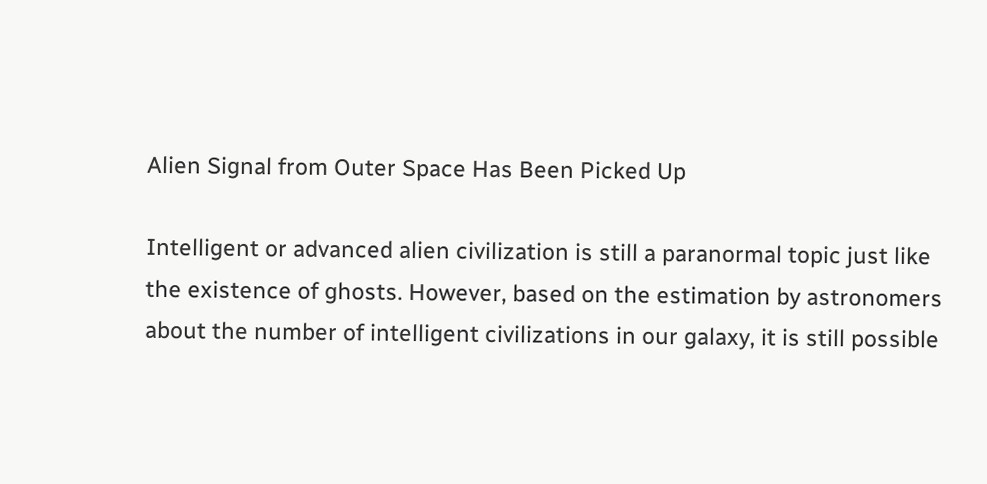Alien Signal from Outer Space Has Been Picked Up

Intelligent or advanced alien civilization is still a paranormal topic just like the existence of ghosts. However, based on the estimation by astronomers about the number of intelligent civilizations in our galaxy, it is still possible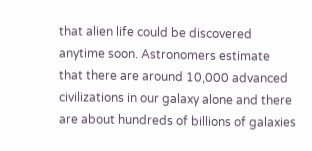that alien life could be discovered anytime soon. Astronomers estimate that there are around 10,000 advanced civilizations in our galaxy alone and there are about hundreds of billions of galaxies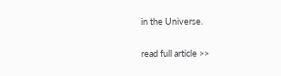in the Universe.

read full article >>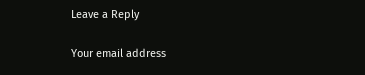Leave a Reply

Your email address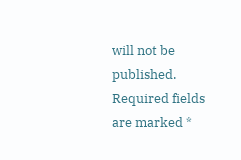will not be published. Required fields are marked *